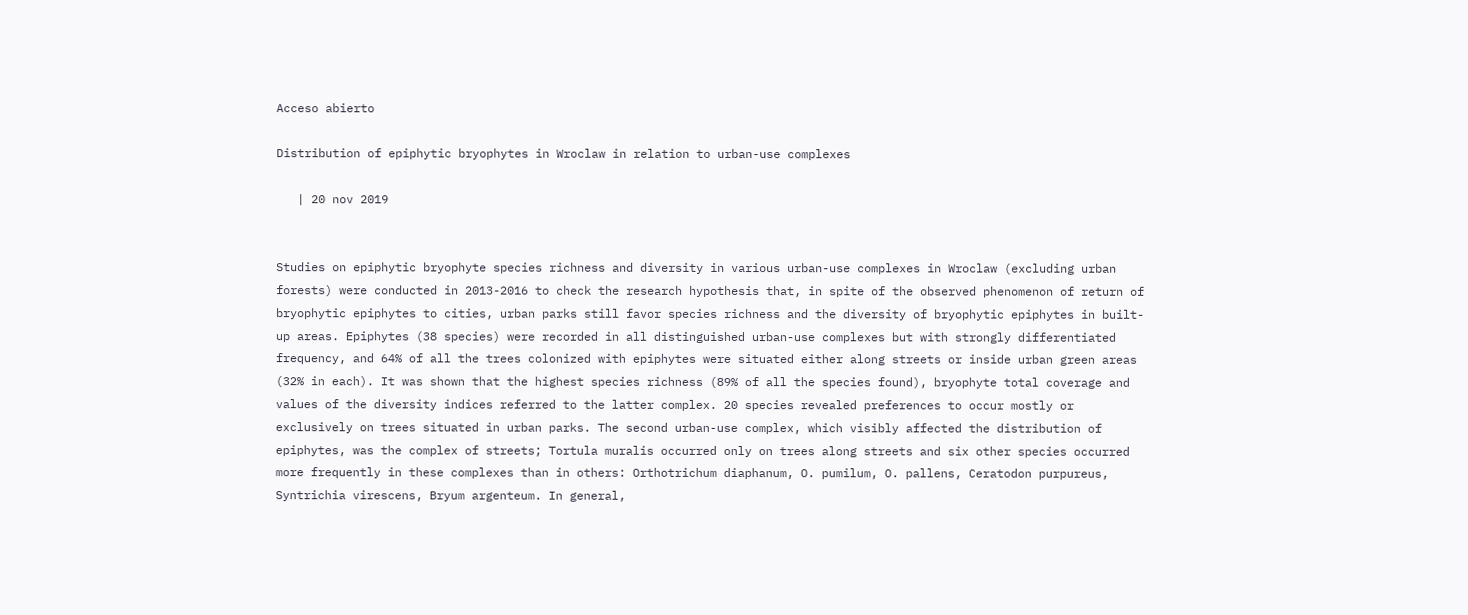Acceso abierto

Distribution of epiphytic bryophytes in Wroclaw in relation to urban-use complexes

   | 20 nov 2019


Studies on epiphytic bryophyte species richness and diversity in various urban-use complexes in Wroclaw (excluding urban forests) were conducted in 2013-2016 to check the research hypothesis that, in spite of the observed phenomenon of return of bryophytic epiphytes to cities, urban parks still favor species richness and the diversity of bryophytic epiphytes in built-up areas. Epiphytes (38 species) were recorded in all distinguished urban-use complexes but with strongly differentiated frequency, and 64% of all the trees colonized with epiphytes were situated either along streets or inside urban green areas (32% in each). It was shown that the highest species richness (89% of all the species found), bryophyte total coverage and values of the diversity indices referred to the latter complex. 20 species revealed preferences to occur mostly or exclusively on trees situated in urban parks. The second urban-use complex, which visibly affected the distribution of epiphytes, was the complex of streets; Tortula muralis occurred only on trees along streets and six other species occurred more frequently in these complexes than in others: Orthotrichum diaphanum, O. pumilum, O. pallens, Ceratodon purpureus, Syntrichia virescens, Bryum argenteum. In general,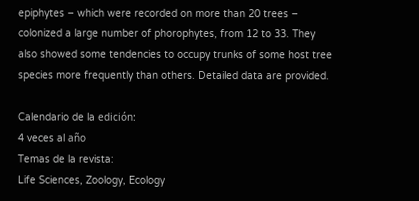epiphytes – which were recorded on more than 20 trees – colonized a large number of phorophytes, from 12 to 33. They also showed some tendencies to occupy trunks of some host tree species more frequently than others. Detailed data are provided.

Calendario de la edición:
4 veces al año
Temas de la revista:
Life Sciences, Zoology, Ecology